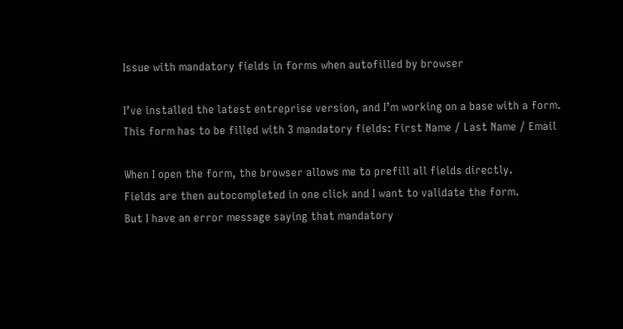Issue with mandatory fields in forms when autofilled by browser

I’ve installed the latest entreprise version, and I’m working on a base with a form.
This form has to be filled with 3 mandatory fields: First Name / Last Name / Email

When I open the form, the browser allows me to prefill all fields directly.
Fields are then autocompleted in one click and I want to validate the form.
But I have an error message saying that mandatory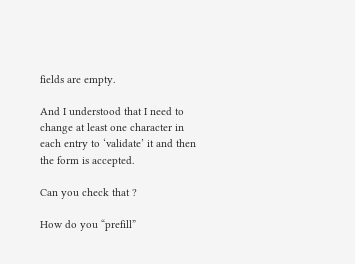fields are empty.

And I understood that I need to change at least one character in each entry to ‘validate’ it and then the form is accepted.

Can you check that ?

How do you “prefill”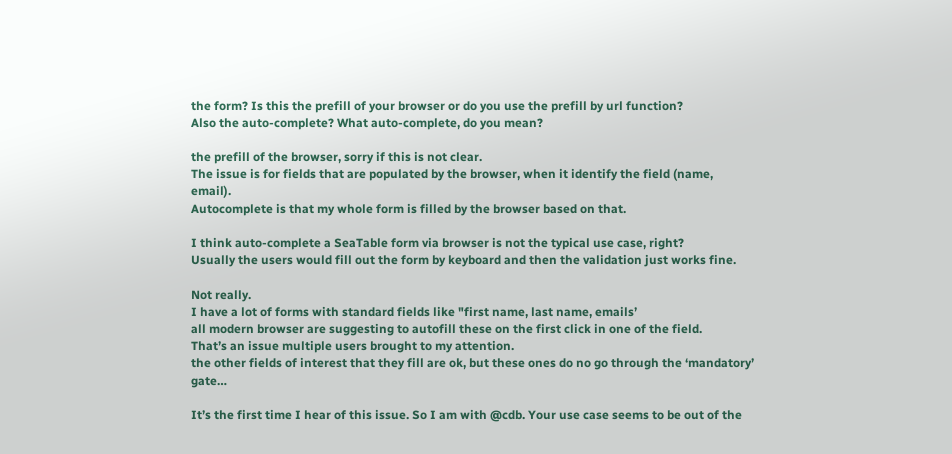the form? Is this the prefill of your browser or do you use the prefill by url function?
Also the auto-complete? What auto-complete, do you mean?

the prefill of the browser, sorry if this is not clear.
The issue is for fields that are populated by the browser, when it identify the field (name, email).
Autocomplete is that my whole form is filled by the browser based on that.

I think auto-complete a SeaTable form via browser is not the typical use case, right?
Usually the users would fill out the form by keyboard and then the validation just works fine.

Not really.
I have a lot of forms with standard fields like "first name, last name, emails’
all modern browser are suggesting to autofill these on the first click in one of the field.
That’s an issue multiple users brought to my attention.
the other fields of interest that they fill are ok, but these ones do no go through the ‘mandatory’ gate…

It’s the first time I hear of this issue. So I am with @cdb. Your use case seems to be out of the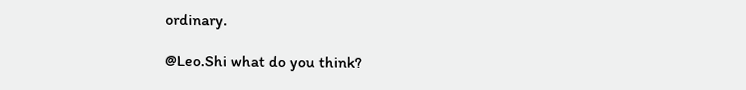ordinary.

@Leo.Shi what do you think?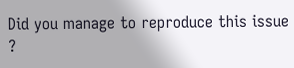Did you manage to reproduce this issue ?